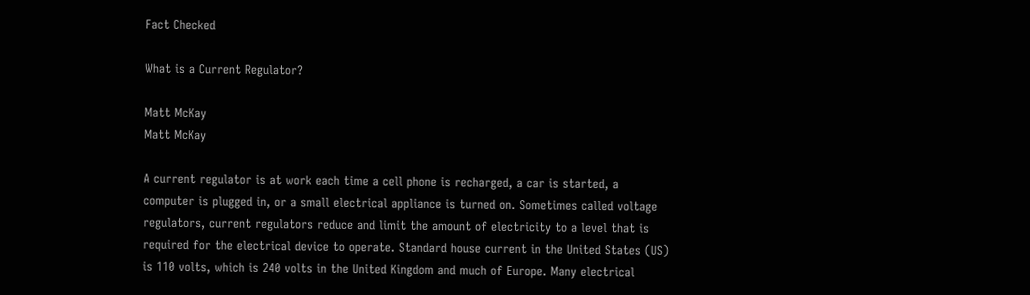Fact Checked

What is a Current Regulator?

Matt McKay
Matt McKay

A current regulator is at work each time a cell phone is recharged, a car is started, a computer is plugged in, or a small electrical appliance is turned on. Sometimes called voltage regulators, current regulators reduce and limit the amount of electricity to a level that is required for the electrical device to operate. Standard house current in the United States (US) is 110 volts, which is 240 volts in the United Kingdom and much of Europe. Many electrical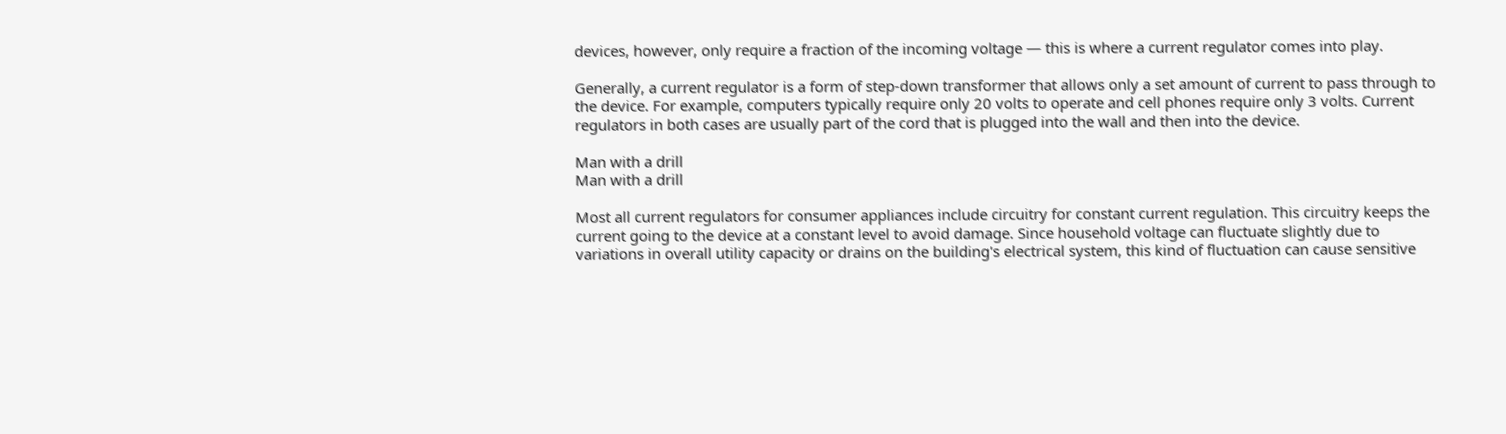devices, however, only require a fraction of the incoming voltage — this is where a current regulator comes into play.

Generally, a current regulator is a form of step-down transformer that allows only a set amount of current to pass through to the device. For example, computers typically require only 20 volts to operate and cell phones require only 3 volts. Current regulators in both cases are usually part of the cord that is plugged into the wall and then into the device.

Man with a drill
Man with a drill

Most all current regulators for consumer appliances include circuitry for constant current regulation. This circuitry keeps the current going to the device at a constant level to avoid damage. Since household voltage can fluctuate slightly due to variations in overall utility capacity or drains on the building's electrical system, this kind of fluctuation can cause sensitive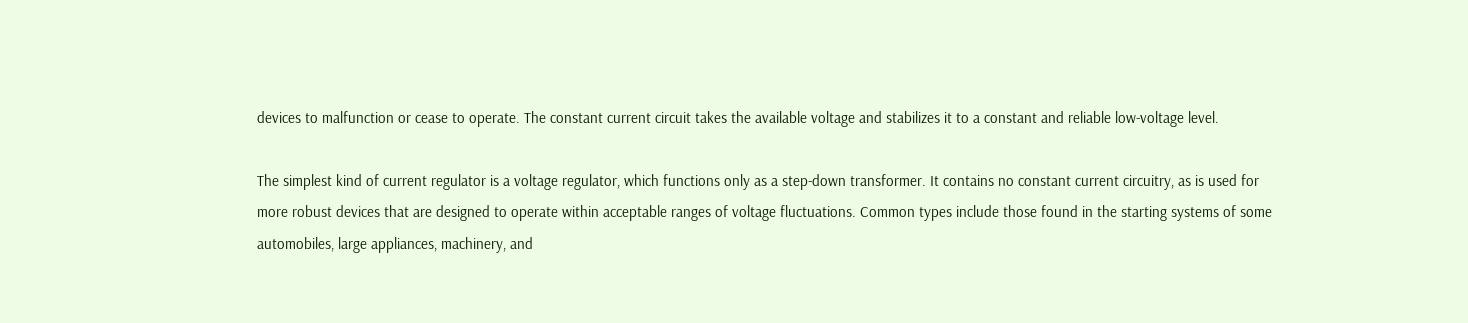devices to malfunction or cease to operate. The constant current circuit takes the available voltage and stabilizes it to a constant and reliable low-voltage level.

The simplest kind of current regulator is a voltage regulator, which functions only as a step-down transformer. It contains no constant current circuitry, as is used for more robust devices that are designed to operate within acceptable ranges of voltage fluctuations. Common types include those found in the starting systems of some automobiles, large appliances, machinery, and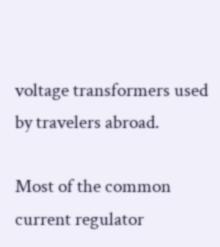voltage transformers used by travelers abroad.

Most of the common current regulator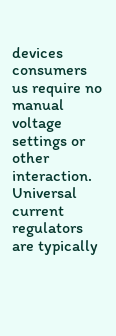devices consumers us require no manual voltage settings or other interaction. Universal current regulators are typically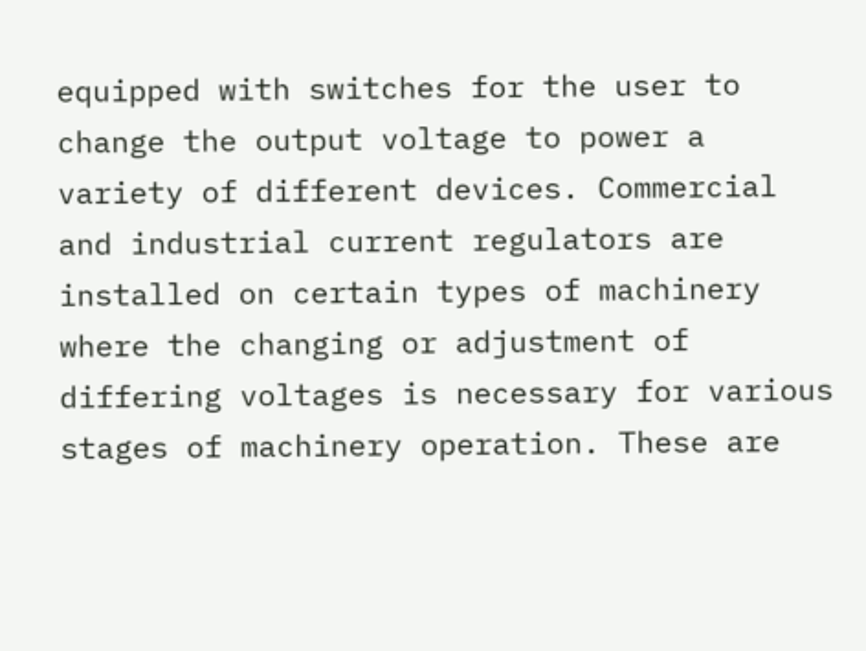equipped with switches for the user to change the output voltage to power a variety of different devices. Commercial and industrial current regulators are installed on certain types of machinery where the changing or adjustment of differing voltages is necessary for various stages of machinery operation. These are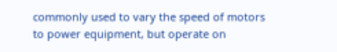commonly used to vary the speed of motors to power equipment, but operate on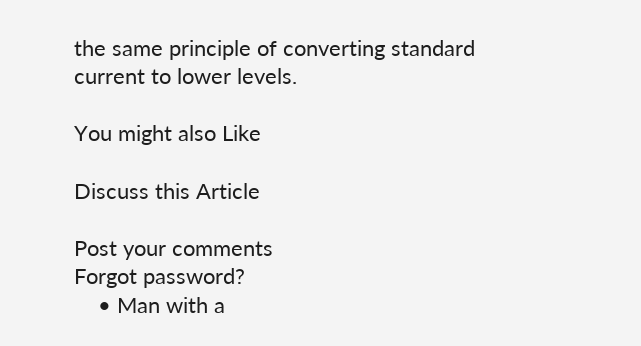the same principle of converting standard current to lower levels.

You might also Like

Discuss this Article

Post your comments
Forgot password?
    • Man with a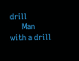drill
      Man with a drill